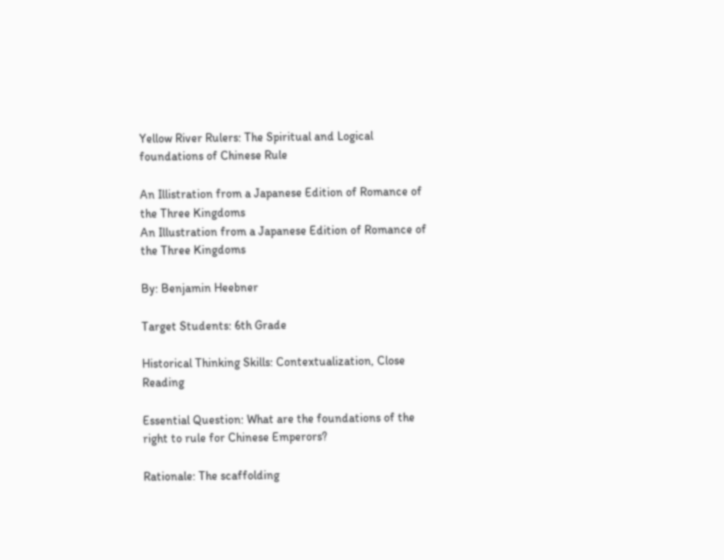Yellow River Rulers: The Spiritual and Logical foundations of Chinese Rule

An Illistration from a Japanese Edition of Romance of the Three Kingdoms
An Illustration from a Japanese Edition of Romance of the Three Kingdoms

By: Benjamin Heebner

Target Students: 6th Grade

Historical Thinking Skills: Contextualization, Close Reading

Essential Question: What are the foundations of the right to rule for Chinese Emperors?

Rationale: The scaffolding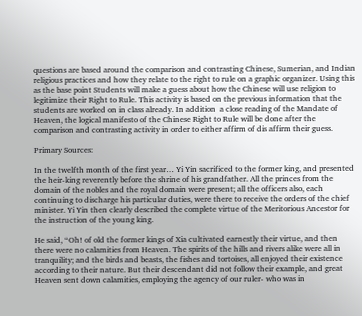questions are based around the comparison and contrasting Chinese, Sumerian, and Indian religious practices and how they relate to the right to rule on a graphic organizer. Using this as the base point Students will make a guess about how the Chinese will use religion to legitimize their Right to Rule. This activity is based on the previous information that the students are worked on in class already. In addition  a close reading of the Mandate of Heaven, the logical manifesto of the Chinese Right to Rule will be done after the comparison and contrasting activity in order to either affirm of dis affirm their guess.

Primary Sources:

In the twelfth month of the first year… Yi Yin sacrificed to the former king, and presented the heir-king reverently before the shrine of his grandfather. All the princes from the domain of the nobles and the royal domain were present; all the officers also, each continuing to discharge his particular duties, were there to receive the orders of the chief minister. Yi Yin then clearly described the complete virtue of the Meritorious Ancestor for the instruction of the young king.

He said, “Oh! of old the former kings of Xia cultivated earnestly their virtue, and then there were no calamities from Heaven. The spirits of the hills and rivers alike were all in tranquility; and the birds and beasts, the fishes and tortoises, all enjoyed their existence according to their nature. But their descendant did not follow their example, and great Heaven sent down calamities, employing the agency of our ruler- who was in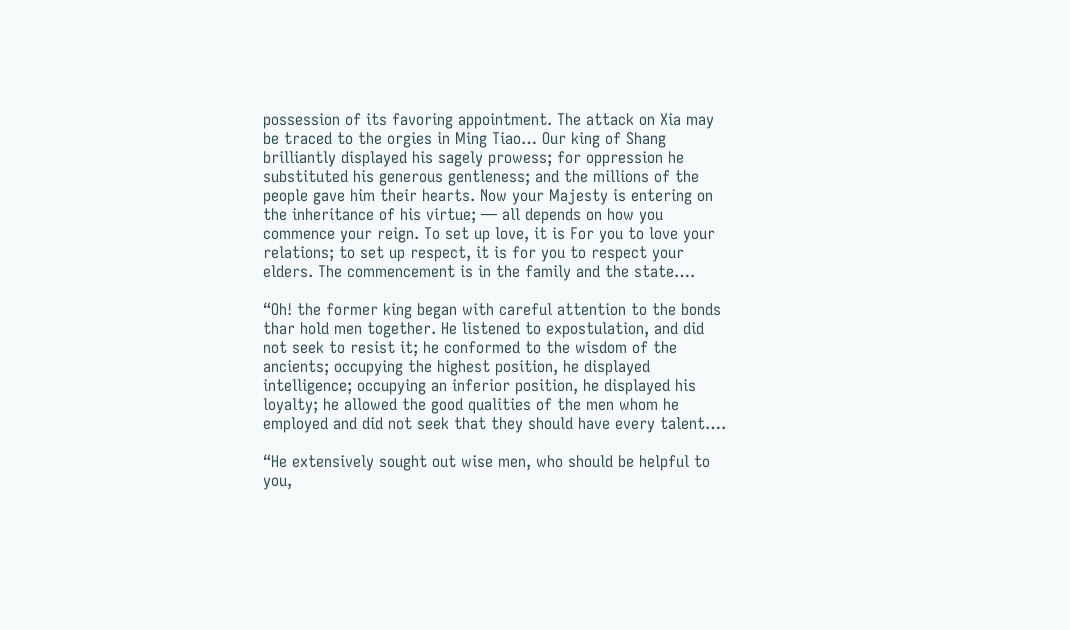possession of its favoring appointment. The attack on Xia may be traced to the orgies in Ming Tiao… Our king of Shang brilliantly displayed his sagely prowess; for oppression he substituted his generous gentleness; and the millions of the people gave him their hearts. Now your Majesty is entering on the inheritance of his virtue; — all depends on how you commence your reign. To set up love, it is For you to love your relations; to set up respect, it is for you to respect your elders. The commencement is in the family and the state….

“Oh! the former king began with careful attention to the bonds thar hold men together. He listened to expostulation, and did not seek to resist it; he conformed to the wisdom of the ancients; occupying the highest position, he displayed intelligence; occupying an inferior position, he displayed his loyalty; he allowed the good qualities of the men whom he employed and did not seek that they should have every talent….

“He extensively sought out wise men, who should be helpful to you,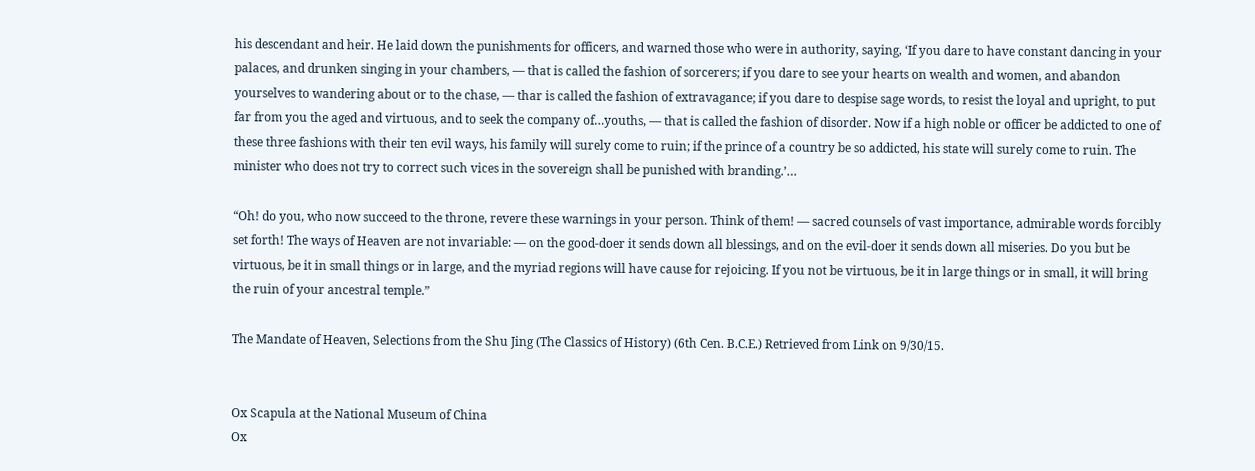his descendant and heir. He laid down the punishments for officers, and warned those who were in authority, saying, ‘If you dare to have constant dancing in your palaces, and drunken singing in your chambers, — that is called the fashion of sorcerers; if you dare to see your hearts on wealth and women, and abandon yourselves to wandering about or to the chase, — thar is called the fashion of extravagance; if you dare to despise sage words, to resist the loyal and upright, to put far from you the aged and virtuous, and to seek the company of…youths, — that is called the fashion of disorder. Now if a high noble or officer be addicted to one of these three fashions with their ten evil ways, his family will surely come to ruin; if the prince of a country be so addicted, his state will surely come to ruin. The minister who does not try to correct such vices in the sovereign shall be punished with branding.’…

“Oh! do you, who now succeed to the throne, revere these warnings in your person. Think of them! — sacred counsels of vast importance, admirable words forcibly set forth! The ways of Heaven are not invariable: — on the good-doer it sends down all blessings, and on the evil-doer it sends down all miseries. Do you but be virtuous, be it in small things or in large, and the myriad regions will have cause for rejoicing. If you not be virtuous, be it in large things or in small, it will bring the ruin of your ancestral temple.”

The Mandate of Heaven, Selections from the Shu Jing (The Classics of History) (6th Cen. B.C.E.) Retrieved from Link on 9/30/15.


Ox Scapula at the National Museum of China
Ox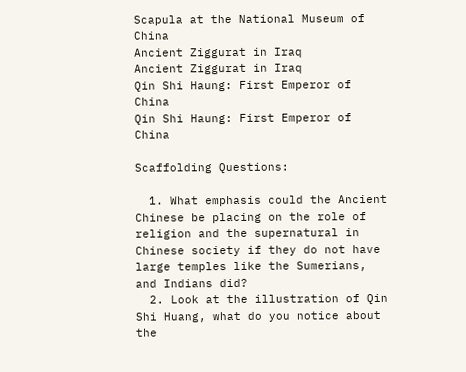Scapula at the National Museum of China
Ancient Ziggurat in Iraq
Ancient Ziggurat in Iraq
Qin Shi Haung: First Emperor of China
Qin Shi Haung: First Emperor of China

Scaffolding Questions:

  1. What emphasis could the Ancient Chinese be placing on the role of religion and the supernatural in Chinese society if they do not have large temples like the Sumerians, and Indians did?
  2. Look at the illustration of Qin Shi Huang, what do you notice about the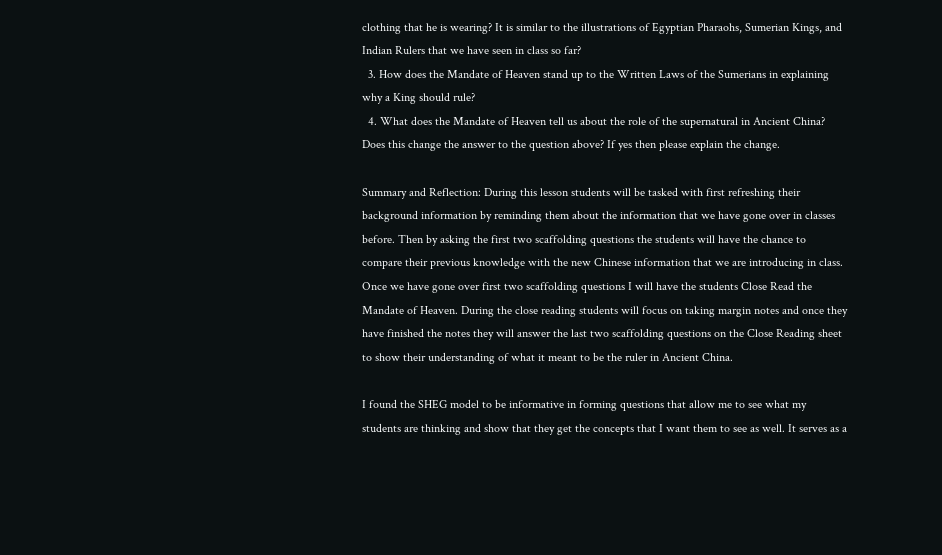clothing that he is wearing? It is similar to the illustrations of Egyptian Pharaohs, Sumerian Kings, and Indian Rulers that we have seen in class so far?
  3. How does the Mandate of Heaven stand up to the Written Laws of the Sumerians in explaining why a King should rule?
  4. What does the Mandate of Heaven tell us about the role of the supernatural in Ancient China? Does this change the answer to the question above? If yes then please explain the change.

Summary and Reflection: During this lesson students will be tasked with first refreshing their background information by reminding them about the information that we have gone over in classes before. Then by asking the first two scaffolding questions the students will have the chance to compare their previous knowledge with the new Chinese information that we are introducing in class. Once we have gone over first two scaffolding questions I will have the students Close Read the Mandate of Heaven. During the close reading students will focus on taking margin notes and once they have finished the notes they will answer the last two scaffolding questions on the Close Reading sheet to show their understanding of what it meant to be the ruler in Ancient China.

I found the SHEG model to be informative in forming questions that allow me to see what my students are thinking and show that they get the concepts that I want them to see as well. It serves as a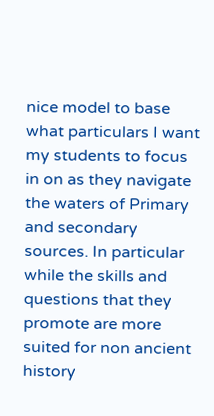nice model to base what particulars I want my students to focus in on as they navigate the waters of Primary and secondary sources. In particular while the skills and questions that they promote are more suited for non ancient history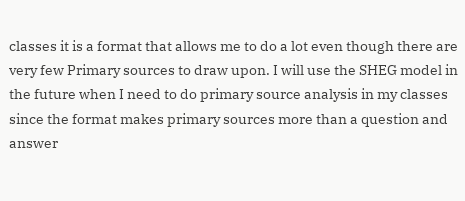classes it is a format that allows me to do a lot even though there are very few Primary sources to draw upon. I will use the SHEG model in the future when I need to do primary source analysis in my classes since the format makes primary sources more than a question and answer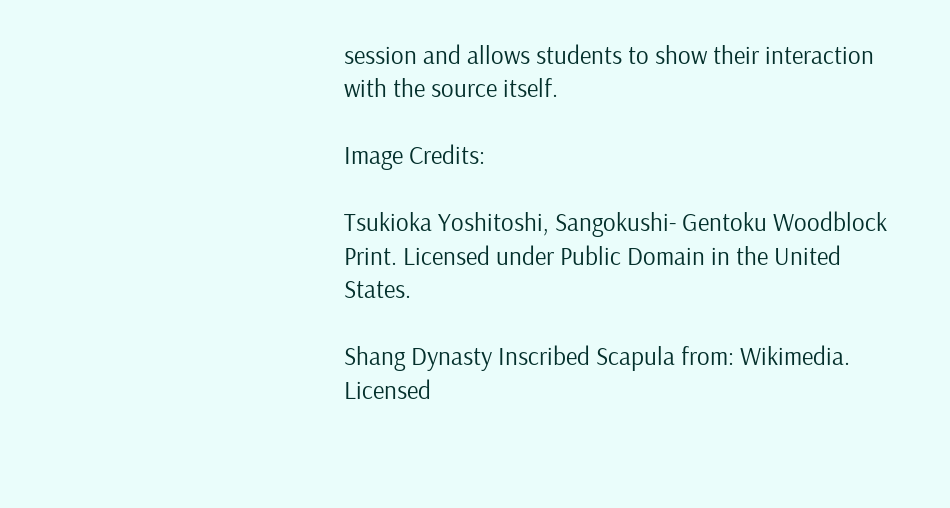session and allows students to show their interaction with the source itself.

Image Credits:

Tsukioka Yoshitoshi, Sangokushi- Gentoku Woodblock Print. Licensed under Public Domain in the United States.

Shang Dynasty Inscribed Scapula from: Wikimedia. Licensed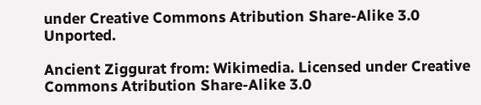under Creative Commons Atribution Share-Alike 3.0 Unported.

Ancient Ziggurat from: Wikimedia. Licensed under Creative Commons Atribution Share-Alike 3.0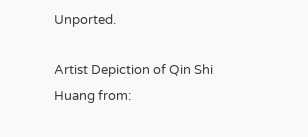Unported.

Artist Depiction of Qin Shi Huang from: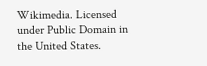Wikimedia. Licensed under Public Domain in the United States.